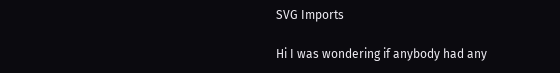SVG Imports

Hi I was wondering if anybody had any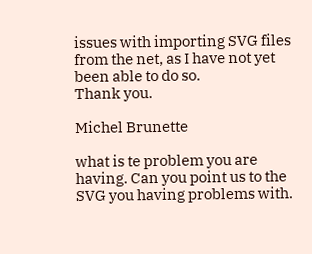issues with importing SVG files from the net, as I have not yet been able to do so.
Thank you.

Michel Brunette

what is te problem you are having. Can you point us to the SVG you having problems with.